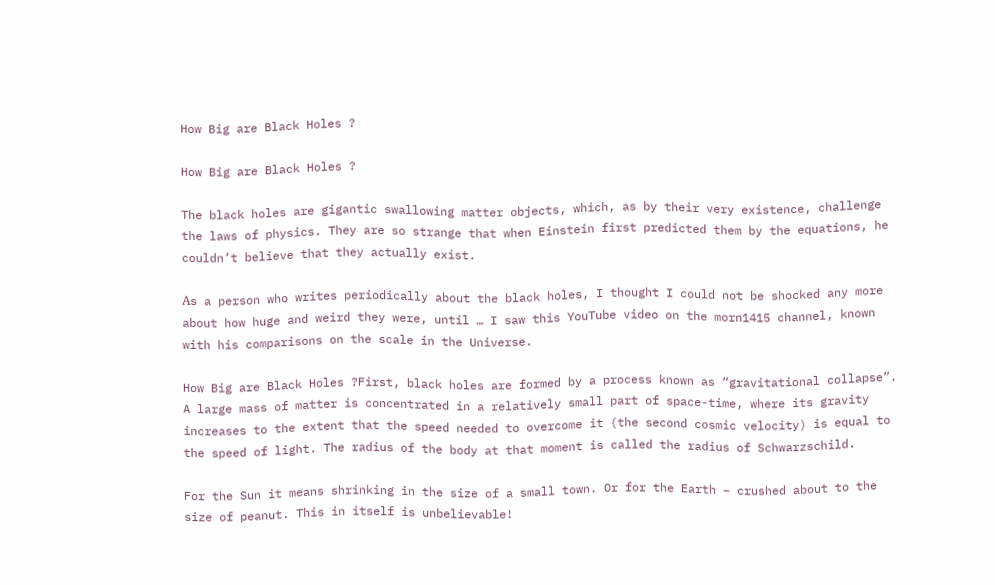How Big are Black Holes ?

How Big are Black Holes ?

The black holes are gigantic swallowing matter objects, which, as by their very existence, challenge the laws of physics. They are so strange that when Einstein first predicted them by the equations, he couldn’t believe that they actually exist.

Аs a person who writes periodically about the black holes, I thought I could not be shocked any more about how huge and weird they were, until … I saw this YouTube video on the morn1415 channel, known with his comparisons on the scale in the Universe.

How Big are Black Holes ?First, black holes are formed by a process known as “gravitational collapse”. A large mass of matter is concentrated in a relatively small part of space-time, where its gravity increases to the extent that the speed needed to overcome it (the second cosmic velocity) is equal to the speed of light. The radius of the body at that moment is called the radius of Schwarzschild.

For the Sun it means shrinking in the size of a small town. Or for the Earth – crushed about to the size of peanut. This in itself is unbelievable!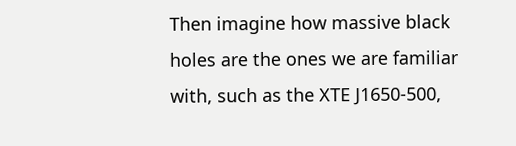Then imagine how massive black holes are the ones we are familiar with, such as the XTE J1650-500,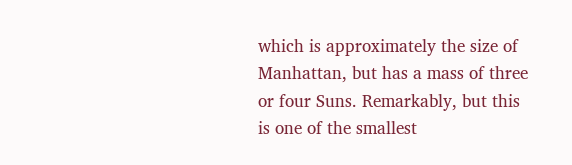which is approximately the size of Manhattan, but has a mass of three or four Suns. Remarkably, but this is one of the smallest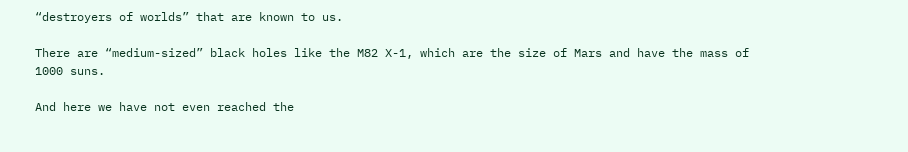“destroyers of worlds” that are known to us.

There are “medium-sized” black holes like the M82 X-1, which are the size of Mars and have the mass of 1000 suns.

And here we have not even reached the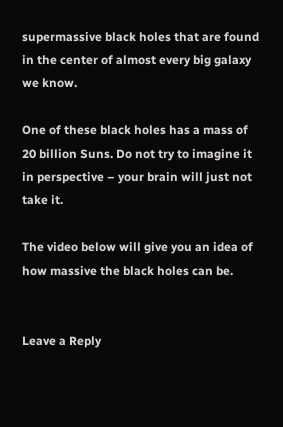supermassive black holes that are found in the center of almost every big galaxy we know.

One of these black holes has a mass of 20 billion Suns. Do not try to imagine it in perspective – your brain will just not take it.

The video below will give you an idea of how massive the black holes can be.


Leave a Reply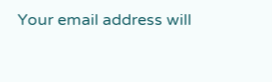Your email address will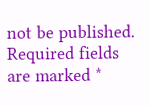not be published. Required fields are marked *